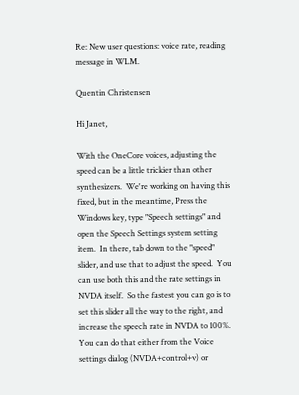Re: New user questions: voice rate, reading message in WLM.

Quentin Christensen

Hi Janet,

With the OneCore voices, adjusting the speed can be a little trickier than other synthesizers.  We're working on having this fixed, but in the meantime, Press the Windows key, type "Speech settings" and open the Speech Settings system setting item.  In there, tab down to the "speed" slider, and use that to adjust the speed.  You can use both this and the rate settings in NVDA itself.  So the fastest you can go is to set this slider all the way to the right, and increase the speech rate in NVDA to 100%.  You can do that either from the Voice settings dialog (NVDA+control+v) or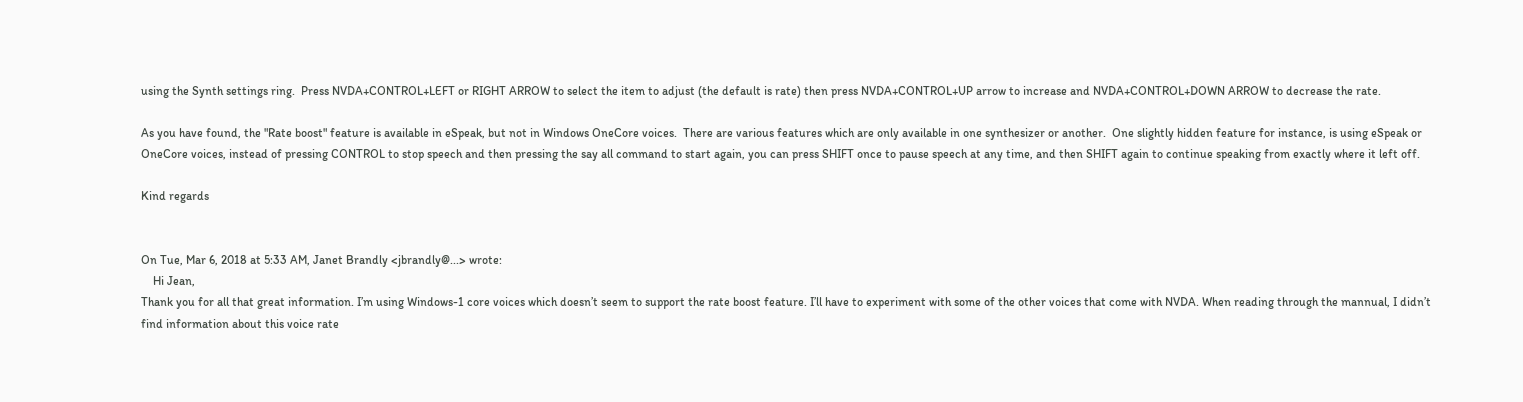using the Synth settings ring.  Press NVDA+CONTROL+LEFT or RIGHT ARROW to select the item to adjust (the default is rate) then press NVDA+CONTROL+UP arrow to increase and NVDA+CONTROL+DOWN ARROW to decrease the rate.

As you have found, the "Rate boost" feature is available in eSpeak, but not in Windows OneCore voices.  There are various features which are only available in one synthesizer or another.  One slightly hidden feature for instance, is using eSpeak or OneCore voices, instead of pressing CONTROL to stop speech and then pressing the say all command to start again, you can press SHIFT once to pause speech at any time, and then SHIFT again to continue speaking from exactly where it left off.

Kind regards


On Tue, Mar 6, 2018 at 5:33 AM, Janet Brandly <jbrandly@...> wrote:
    Hi Jean,
Thank you for all that great information. I’m using Windows-1 core voices which doesn’t seem to support the rate boost feature. I’ll have to experiment with some of the other voices that come with NVDA. When reading through the mannual, I didn’t find information about this voice rate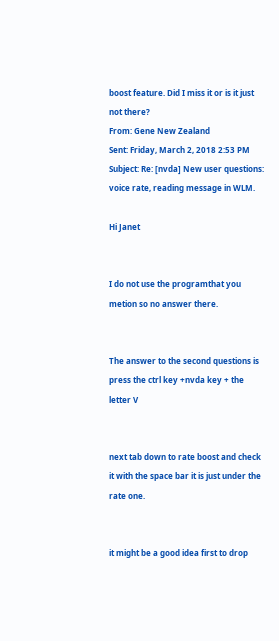boost feature. Did I miss it or is it just not there?
From: Gene New Zealand
Sent: Friday, March 2, 2018 2:53 PM
Subject: Re: [nvda] New user questions: voice rate, reading message in WLM.

Hi Janet


I do not use the programthat you metion so no answer there.


The answer to the second questions is press the ctrl key +nvda key + the letter V


next tab down to rate boost and check it with the space bar it is just under the rate one.


it might be a good idea first to drop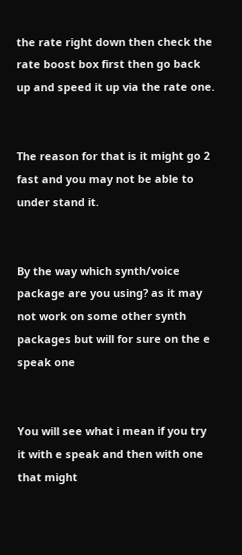the rate right down then check the rate boost box first then go back up and speed it up via the rate one.


The reason for that is it might go 2 fast and you may not be able to under stand it.


By the way which synth/voice package are you using? as it may not work on some other synth packages but will for sure on the e speak one


You will see what i mean if you try it with e speak and then with one that might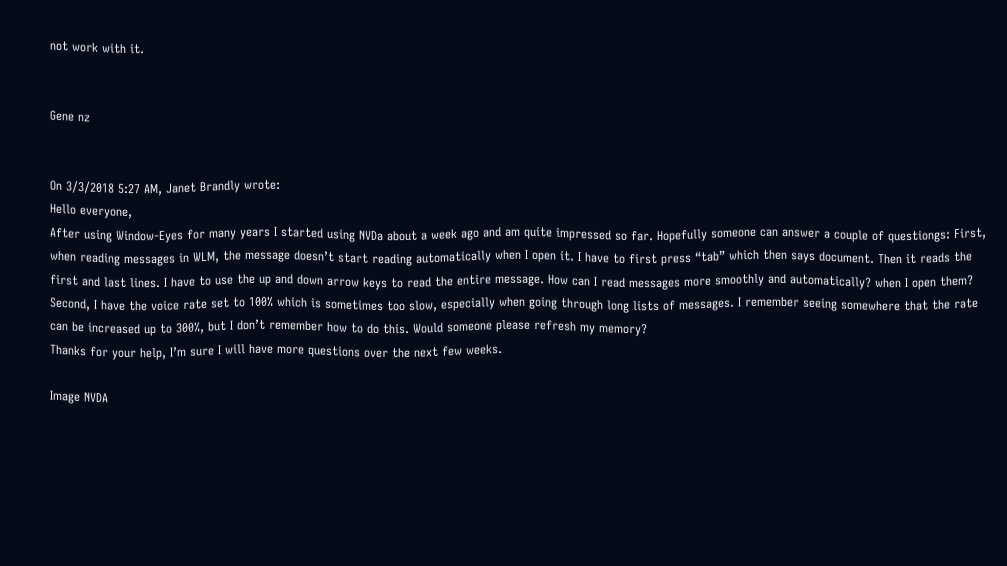not work with it.


Gene nz


On 3/3/2018 5:27 AM, Janet Brandly wrote:
Hello everyone,
After using Window-Eyes for many years I started using NVDa about a week ago and am quite impressed so far. Hopefully someone can answer a couple of questiongs: First, when reading messages in WLM, the message doesn’t start reading automatically when I open it. I have to first press “tab” which then says document. Then it reads the first and last lines. I have to use the up and down arrow keys to read the entire message. How can I read messages more smoothly and automatically? when I open them?
Second, I have the voice rate set to 100% which is sometimes too slow, especially when going through long lists of messages. I remember seeing somewhere that the rate can be increased up to 300%, but I don’t remember how to do this. Would someone please refresh my memory?
Thanks for your help, I’m sure I will have more questions over the next few weeks.

Image NVDA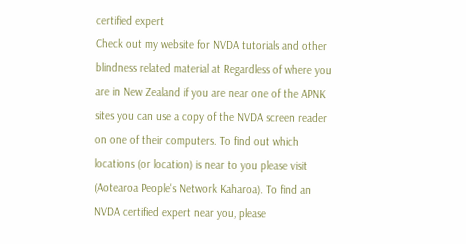certified expert
Check out my website for NVDA tutorials and other blindness related material at Regardless of where you are in New Zealand if you are near one of the APNK sites you can use a copy of the NVDA screen reader on one of their computers. To find out which locations (or location) is near to you please visit (Aotearoa People's Network Kaharoa). To find an NVDA certified expert near you, please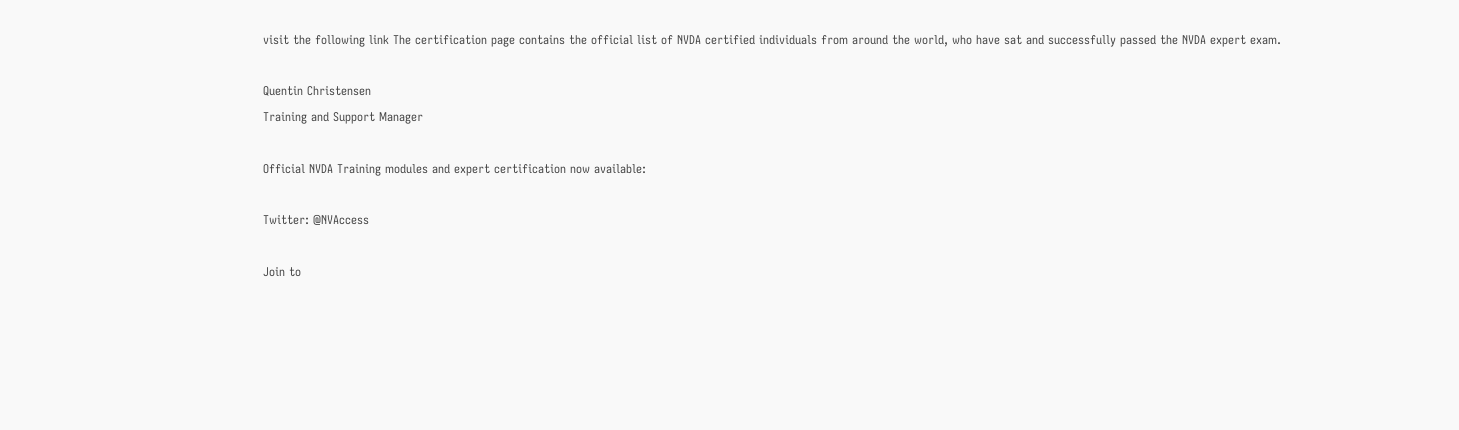visit the following link The certification page contains the official list of NVDA certified individuals from around the world, who have sat and successfully passed the NVDA expert exam.

Quentin Christensen
Training and Support Manager

Official NVDA Training modules and expert certification now available:

Twitter: @NVAccess

Join to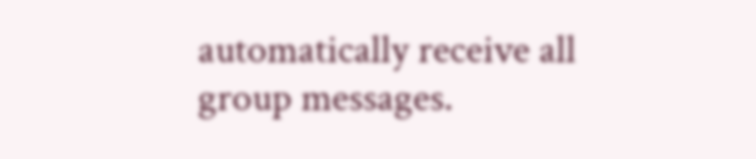automatically receive all group messages.